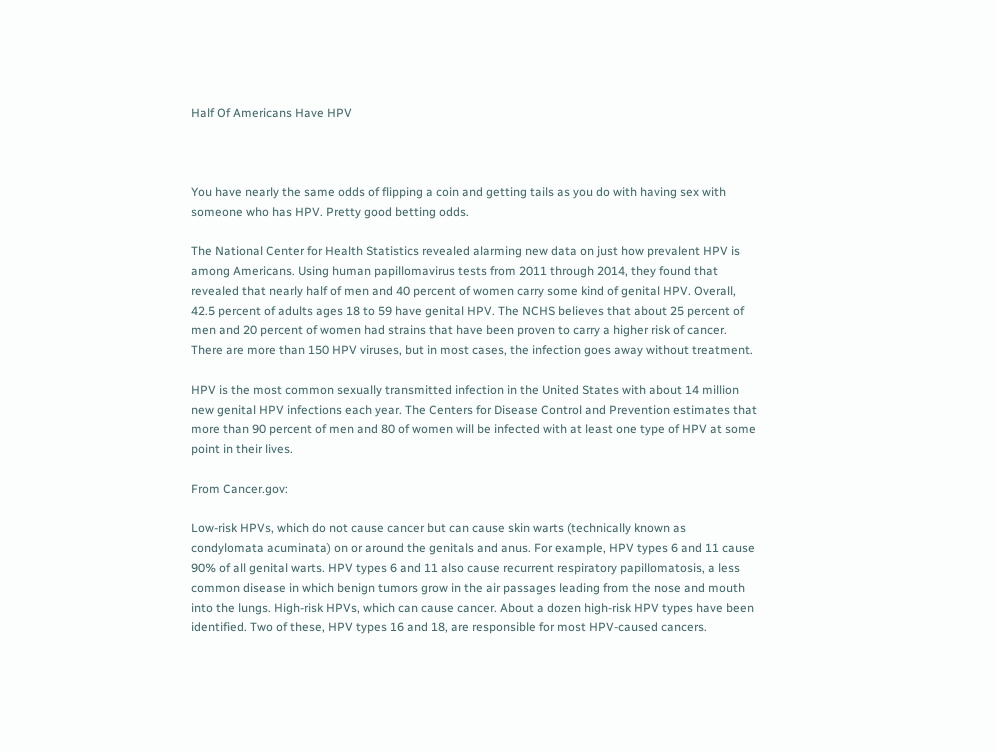Half Of Americans Have HPV



You have nearly the same odds of flipping a coin and getting tails as you do with having sex with someone who has HPV. Pretty good betting odds.

The National Center for Health Statistics revealed alarming new data on just how prevalent HPV is among Americans. Using human papillomavirus tests from 2011 through 2014, they found that revealed that nearly half of men and 40 percent of women carry some kind of genital HPV. Overall, 42.5 percent of adults ages 18 to 59 have genital HPV. The NCHS believes that about 25 percent of men and 20 percent of women had strains that have been proven to carry a higher risk of cancer. There are more than 150 HPV viruses, but in most cases, the infection goes away without treatment.

HPV is the most common sexually transmitted infection in the United States with about 14 million new genital HPV infections each year. The Centers for Disease Control and Prevention estimates that more than 90 percent of men and 80 of women will be infected with at least one type of HPV at some point in their lives.

From Cancer.gov:

Low-risk HPVs, which do not cause cancer but can cause skin warts (technically known as condylomata acuminata) on or around the genitals and anus. For example, HPV types 6 and 11 cause 90% of all genital warts. HPV types 6 and 11 also cause recurrent respiratory papillomatosis, a less common disease in which benign tumors grow in the air passages leading from the nose and mouth into the lungs. High-risk HPVs, which can cause cancer. About a dozen high-risk HPV types have been identified. Two of these, HPV types 16 and 18, are responsible for most HPV-caused cancers.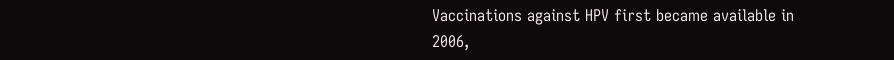Vaccinations against HPV first became available in 2006,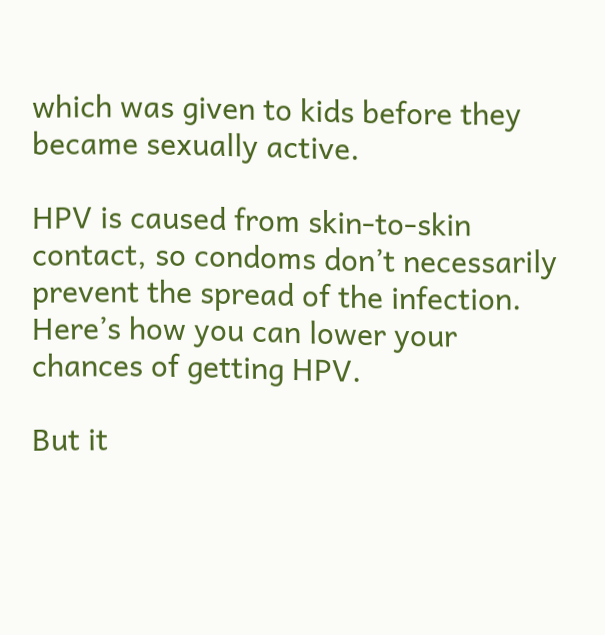which was given to kids before they became sexually active.

HPV is caused from skin-to-skin contact, so condoms don’t necessarily prevent the spread of the infection. Here’s how you can lower your chances of getting HPV.

But it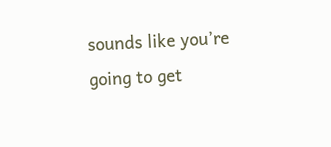sounds like you’re going to get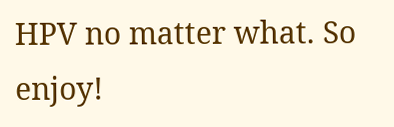HPV no matter what. So enjoy!